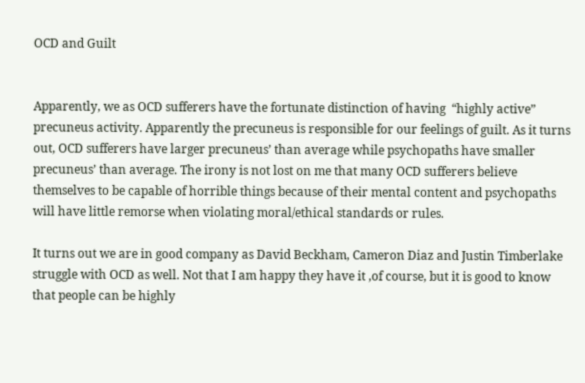OCD and Guilt


Apparently, we as OCD sufferers have the fortunate distinction of having  “highly active” precuneus activity. Apparently the precuneus is responsible for our feelings of guilt. As it turns out, OCD sufferers have larger precuneus’ than average while psychopaths have smaller precuneus’ than average. The irony is not lost on me that many OCD sufferers believe themselves to be capable of horrible things because of their mental content and psychopaths will have little remorse when violating moral/ethical standards or rules.

It turns out we are in good company as David Beckham, Cameron Diaz and Justin Timberlake struggle with OCD as well. Not that I am happy they have it ,of course, but it is good to know that people can be highly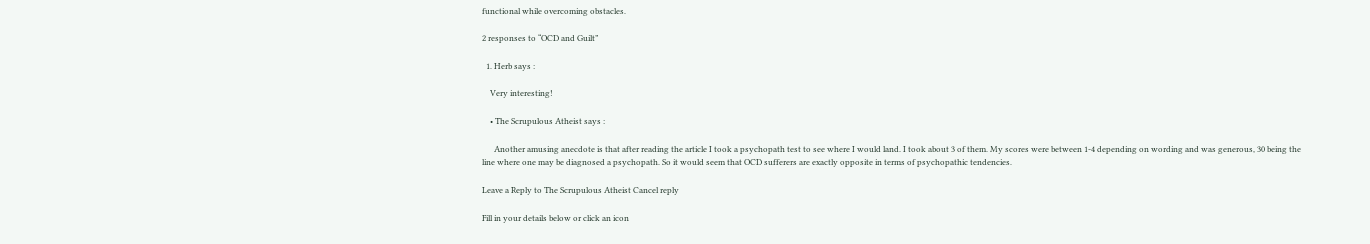functional while overcoming obstacles.

2 responses to “OCD and Guilt”

  1. Herb says :

    Very interesting!

    • The Scrupulous Atheist says :

      Another amusing anecdote is that after reading the article I took a psychopath test to see where I would land. I took about 3 of them. My scores were between 1-4 depending on wording and was generous, 30 being the line where one may be diagnosed a psychopath. So it would seem that OCD sufferers are exactly opposite in terms of psychopathic tendencies.

Leave a Reply to The Scrupulous Atheist Cancel reply

Fill in your details below or click an icon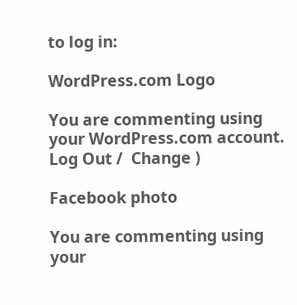to log in:

WordPress.com Logo

You are commenting using your WordPress.com account. Log Out /  Change )

Facebook photo

You are commenting using your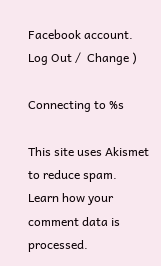Facebook account. Log Out /  Change )

Connecting to %s

This site uses Akismet to reduce spam. Learn how your comment data is processed.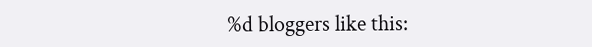%d bloggers like this: